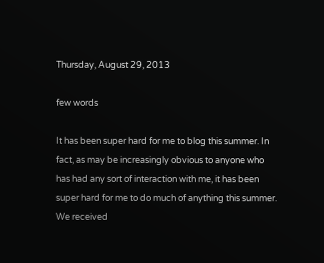Thursday, August 29, 2013

few words

It has been super hard for me to blog this summer. In fact, as may be increasingly obvious to anyone who has had any sort of interaction with me, it has been super hard for me to do much of anything this summer. We received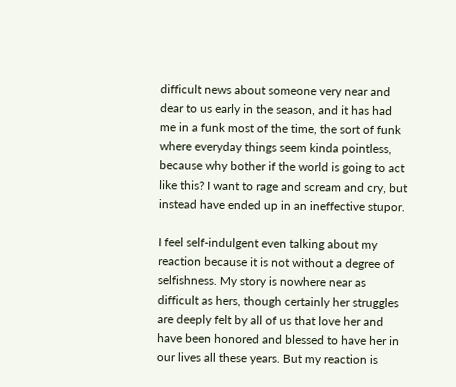difficult news about someone very near and dear to us early in the season, and it has had me in a funk most of the time, the sort of funk where everyday things seem kinda pointless, because why bother if the world is going to act like this? I want to rage and scream and cry, but instead have ended up in an ineffective stupor.

I feel self-indulgent even talking about my reaction because it is not without a degree of selfishness. My story is nowhere near as difficult as hers, though certainly her struggles are deeply felt by all of us that love her and have been honored and blessed to have her in our lives all these years. But my reaction is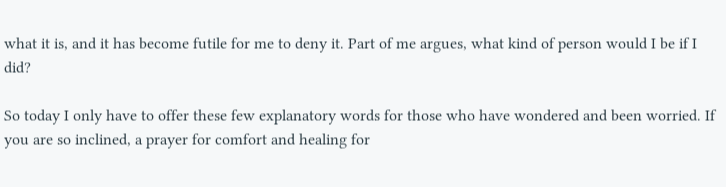what it is, and it has become futile for me to deny it. Part of me argues, what kind of person would I be if I did?

So today I only have to offer these few explanatory words for those who have wondered and been worried. If you are so inclined, a prayer for comfort and healing for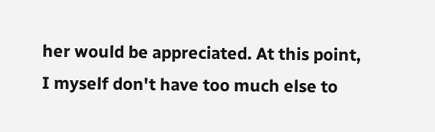her would be appreciated. At this point, I myself don't have too much else to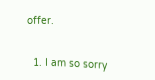offer.


  1. I am so sorry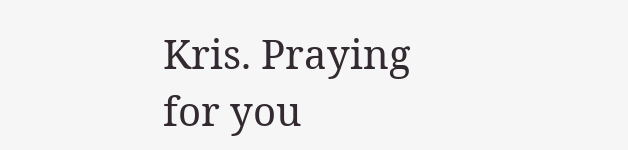Kris. Praying for you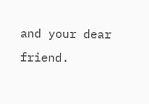and your dear friend.